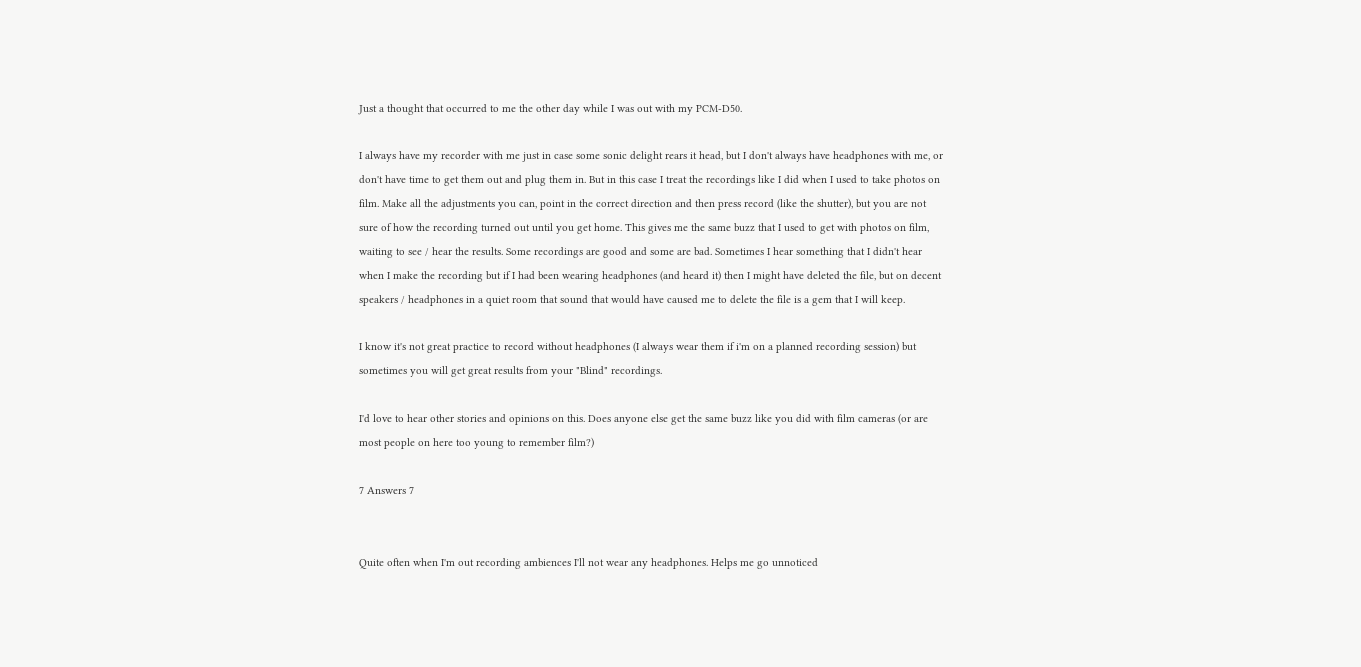Just a thought that occurred to me the other day while I was out with my PCM-D50.

I always have my recorder with me just in case some sonic delight rears it head, but I don't always have headphones with me, or don't have time to get them out and plug them in. But in this case I treat the recordings like I did when I used to take photos on film. Make all the adjustments you can, point in the correct direction and then press record (like the shutter), but you are not sure of how the recording turned out until you get home. This gives me the same buzz that I used to get with photos on film, waiting to see / hear the results. Some recordings are good and some are bad. Sometimes I hear something that I didn't hear when I make the recording but if I had been wearing headphones (and heard it) then I might have deleted the file, but on decent speakers / headphones in a quiet room that sound that would have caused me to delete the file is a gem that I will keep.

I know it's not great practice to record without headphones (I always wear them if i'm on a planned recording session) but sometimes you will get great results from your "Blind" recordings.

I'd love to hear other stories and opinions on this. Does anyone else get the same buzz like you did with film cameras (or are most people on here too young to remember film?)

7 Answers 7


Quite often when I'm out recording ambiences I'll not wear any headphones. Helps me go unnoticed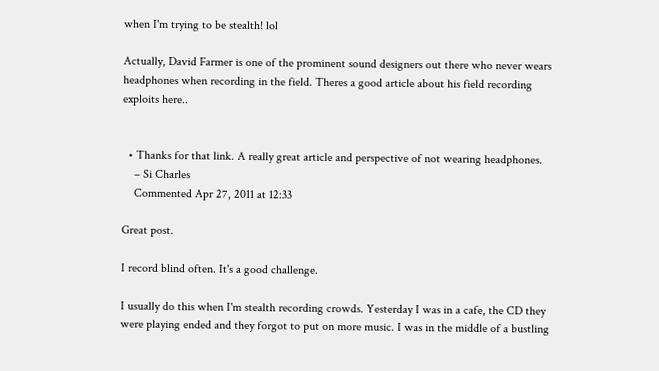when I'm trying to be stealth! lol

Actually, David Farmer is one of the prominent sound designers out there who never wears headphones when recording in the field. Theres a good article about his field recording exploits here..


  • Thanks for that link. A really great article and perspective of not wearing headphones.
    – Si Charles
    Commented Apr 27, 2011 at 12:33

Great post.

I record blind often. It's a good challenge.

I usually do this when I'm stealth recording crowds. Yesterday I was in a cafe, the CD they were playing ended and they forgot to put on more music. I was in the middle of a bustling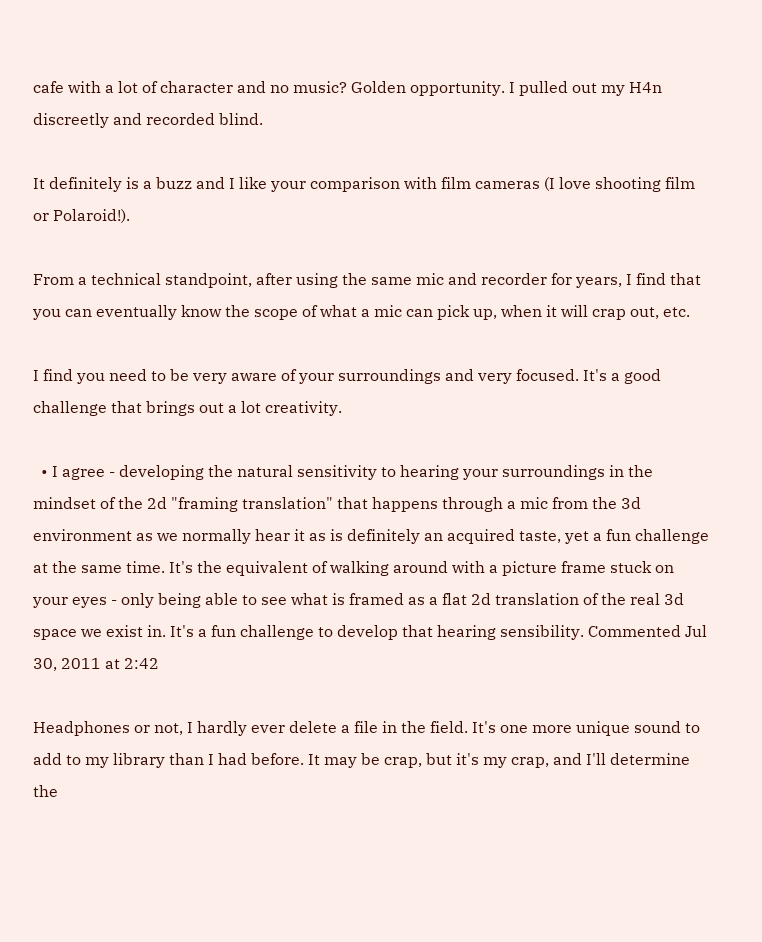cafe with a lot of character and no music? Golden opportunity. I pulled out my H4n discreetly and recorded blind.

It definitely is a buzz and I like your comparison with film cameras (I love shooting film or Polaroid!).

From a technical standpoint, after using the same mic and recorder for years, I find that you can eventually know the scope of what a mic can pick up, when it will crap out, etc.

I find you need to be very aware of your surroundings and very focused. It's a good challenge that brings out a lot creativity.

  • I agree - developing the natural sensitivity to hearing your surroundings in the mindset of the 2d "framing translation" that happens through a mic from the 3d environment as we normally hear it as is definitely an acquired taste, yet a fun challenge at the same time. It's the equivalent of walking around with a picture frame stuck on your eyes - only being able to see what is framed as a flat 2d translation of the real 3d space we exist in. It's a fun challenge to develop that hearing sensibility. Commented Jul 30, 2011 at 2:42

Headphones or not, I hardly ever delete a file in the field. It's one more unique sound to add to my library than I had before. It may be crap, but it's my crap, and I'll determine the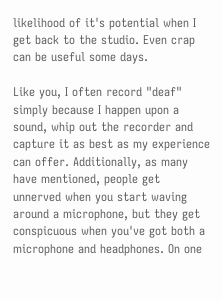likelihood of it's potential when I get back to the studio. Even crap can be useful some days.

Like you, I often record "deaf" simply because I happen upon a sound, whip out the recorder and capture it as best as my experience can offer. Additionally, as many have mentioned, people get unnerved when you start waving around a microphone, but they get conspicuous when you've got both a microphone and headphones. On one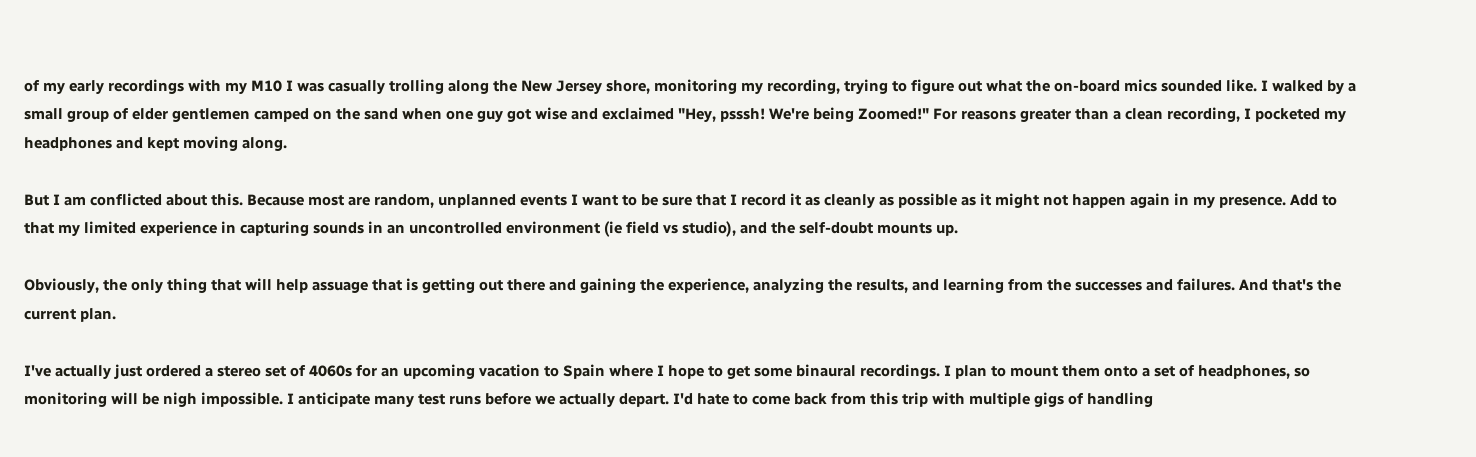of my early recordings with my M10 I was casually trolling along the New Jersey shore, monitoring my recording, trying to figure out what the on-board mics sounded like. I walked by a small group of elder gentlemen camped on the sand when one guy got wise and exclaimed "Hey, psssh! We're being Zoomed!" For reasons greater than a clean recording, I pocketed my headphones and kept moving along.

But I am conflicted about this. Because most are random, unplanned events I want to be sure that I record it as cleanly as possible as it might not happen again in my presence. Add to that my limited experience in capturing sounds in an uncontrolled environment (ie field vs studio), and the self-doubt mounts up.

Obviously, the only thing that will help assuage that is getting out there and gaining the experience, analyzing the results, and learning from the successes and failures. And that's the current plan.

I've actually just ordered a stereo set of 4060s for an upcoming vacation to Spain where I hope to get some binaural recordings. I plan to mount them onto a set of headphones, so monitoring will be nigh impossible. I anticipate many test runs before we actually depart. I'd hate to come back from this trip with multiple gigs of handling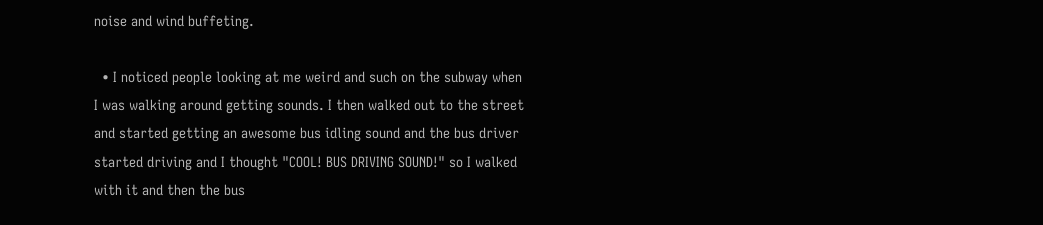noise and wind buffeting.

  • I noticed people looking at me weird and such on the subway when I was walking around getting sounds. I then walked out to the street and started getting an awesome bus idling sound and the bus driver started driving and I thought "COOL! BUS DRIVING SOUND!" so I walked with it and then the bus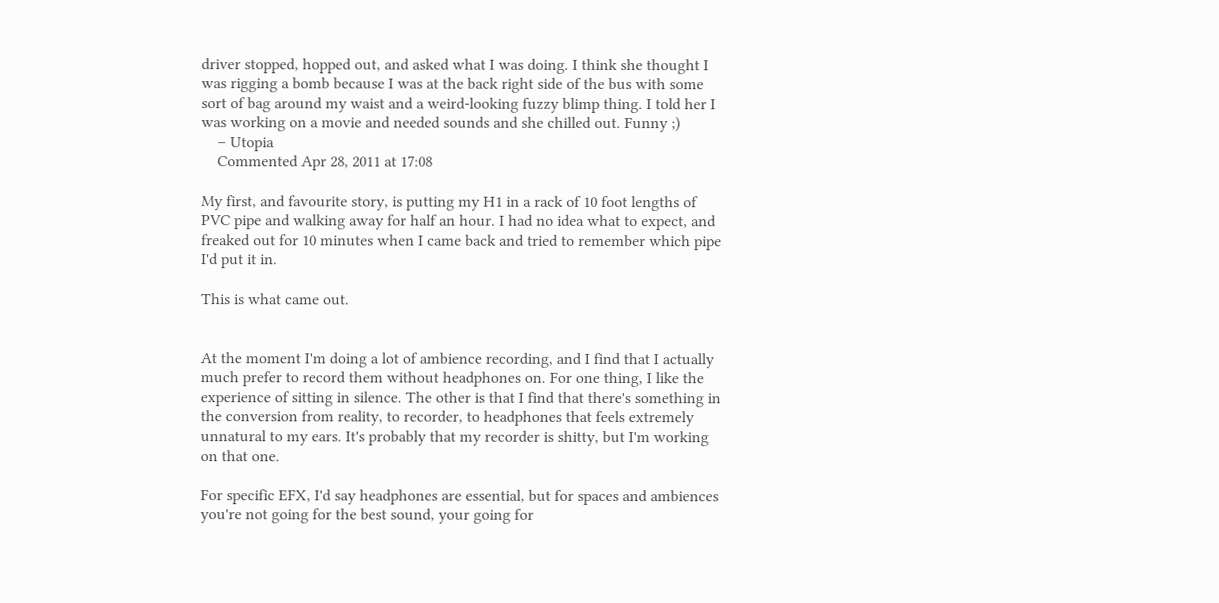driver stopped, hopped out, and asked what I was doing. I think she thought I was rigging a bomb because I was at the back right side of the bus with some sort of bag around my waist and a weird-looking fuzzy blimp thing. I told her I was working on a movie and needed sounds and she chilled out. Funny ;)
    – Utopia
    Commented Apr 28, 2011 at 17:08

My first, and favourite story, is putting my H1 in a rack of 10 foot lengths of PVC pipe and walking away for half an hour. I had no idea what to expect, and freaked out for 10 minutes when I came back and tried to remember which pipe I'd put it in.

This is what came out.


At the moment I'm doing a lot of ambience recording, and I find that I actually much prefer to record them without headphones on. For one thing, I like the experience of sitting in silence. The other is that I find that there's something in the conversion from reality, to recorder, to headphones that feels extremely unnatural to my ears. It's probably that my recorder is shitty, but I'm working on that one.

For specific EFX, I'd say headphones are essential, but for spaces and ambiences you're not going for the best sound, your going for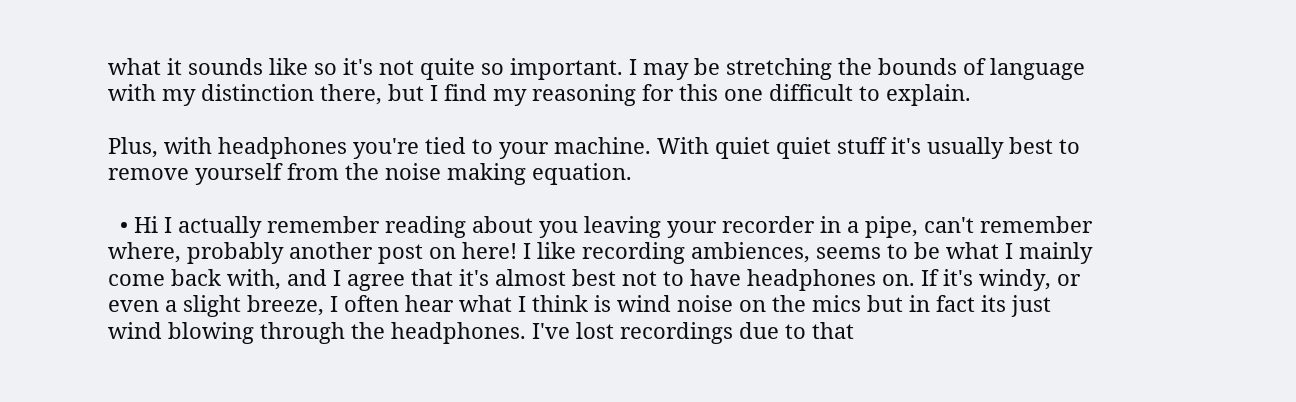what it sounds like so it's not quite so important. I may be stretching the bounds of language with my distinction there, but I find my reasoning for this one difficult to explain.

Plus, with headphones you're tied to your machine. With quiet quiet stuff it's usually best to remove yourself from the noise making equation.

  • Hi I actually remember reading about you leaving your recorder in a pipe, can't remember where, probably another post on here! I like recording ambiences, seems to be what I mainly come back with, and I agree that it's almost best not to have headphones on. If it's windy, or even a slight breeze, I often hear what I think is wind noise on the mics but in fact its just wind blowing through the headphones. I've lost recordings due to that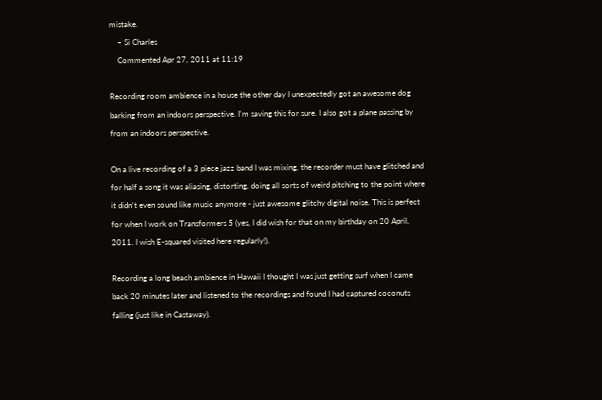mistake.
    – Si Charles
    Commented Apr 27, 2011 at 11:19

Recording room ambience in a house the other day I unexpectedly got an awesome dog barking from an indoors perspective. I'm saving this for sure. I also got a plane passing by from an indoors perspective.

On a live recording of a 3 piece jazz band I was mixing, the recorder must have glitched and for half a song it was aliasing, distorting, doing all sorts of weird pitching to the point where it didn't even sound like music anymore - just awesome glitchy digital noise. This is perfect for when I work on Transformers 5 (yes, I did wish for that on my birthday on 20 April, 2011. I wish E-squared visited here regularly!).

Recording a long beach ambience in Hawaii I thought I was just getting surf when I came back 20 minutes later and listened to the recordings and found I had captured coconuts falling (just like in Castaway).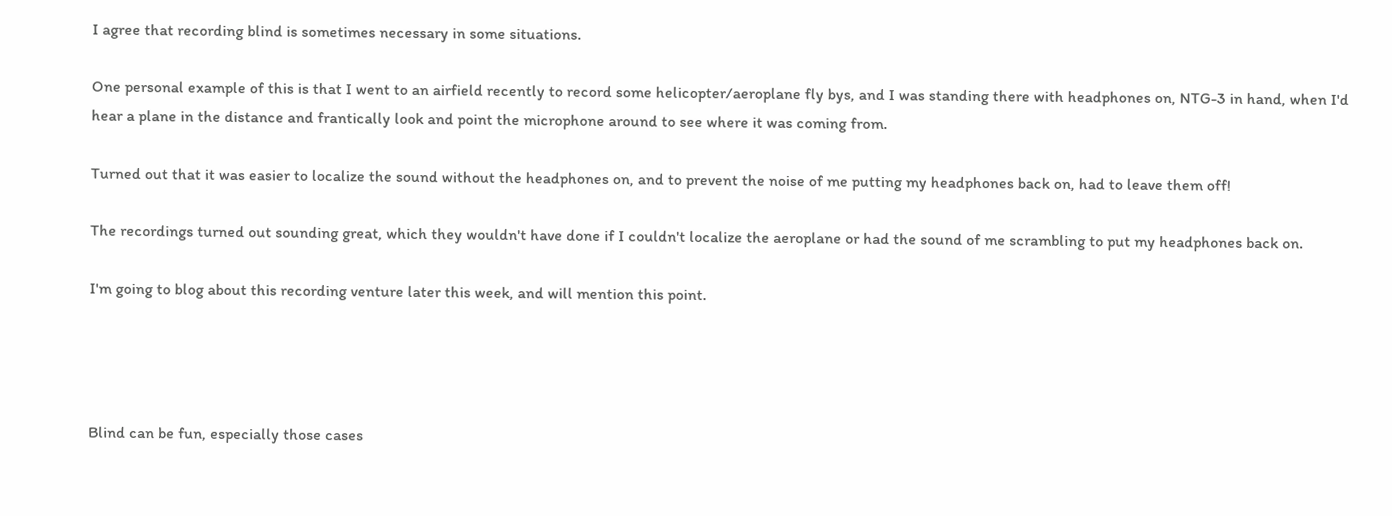I agree that recording blind is sometimes necessary in some situations.

One personal example of this is that I went to an airfield recently to record some helicopter/aeroplane fly bys, and I was standing there with headphones on, NTG-3 in hand, when I'd hear a plane in the distance and frantically look and point the microphone around to see where it was coming from.

Turned out that it was easier to localize the sound without the headphones on, and to prevent the noise of me putting my headphones back on, had to leave them off!

The recordings turned out sounding great, which they wouldn't have done if I couldn't localize the aeroplane or had the sound of me scrambling to put my headphones back on.

I'm going to blog about this recording venture later this week, and will mention this point.




Blind can be fun, especially those cases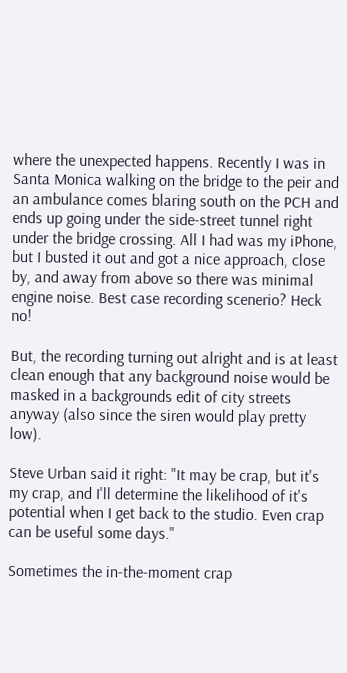where the unexpected happens. Recently I was in Santa Monica walking on the bridge to the peir and an ambulance comes blaring south on the PCH and ends up going under the side-street tunnel right under the bridge crossing. All I had was my iPhone, but I busted it out and got a nice approach, close by, and away from above so there was minimal engine noise. Best case recording scenerio? Heck no!

But, the recording turning out alright and is at least clean enough that any background noise would be masked in a backgrounds edit of city streets anyway (also since the siren would play pretty low).

Steve Urban said it right: "It may be crap, but it's my crap, and I'll determine the likelihood of it's potential when I get back to the studio. Even crap can be useful some days."

Sometimes the in-the-moment crap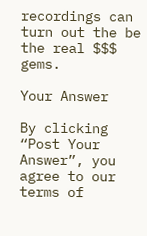recordings can turn out the be the real $$$ gems.

Your Answer

By clicking “Post Your Answer”, you agree to our terms of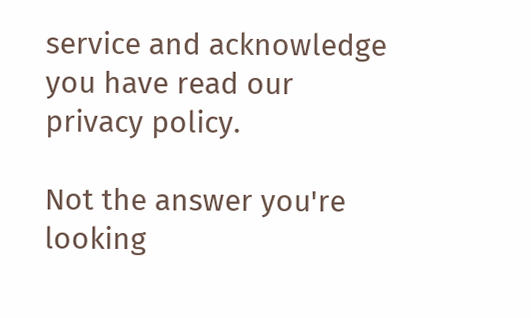service and acknowledge you have read our privacy policy.

Not the answer you're looking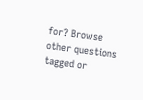for? Browse other questions tagged or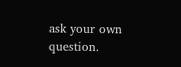ask your own question.